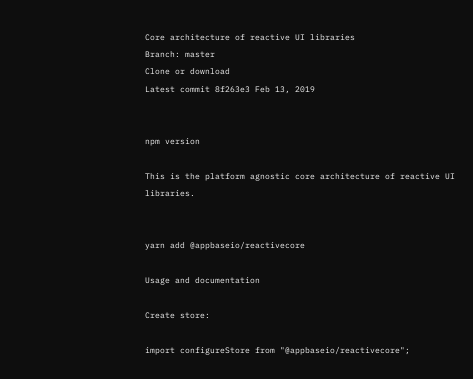Core architecture of reactive UI libraries
Branch: master
Clone or download
Latest commit 8f263e3 Feb 13, 2019


npm version

This is the platform agnostic core architecture of reactive UI libraries.


yarn add @appbaseio/reactivecore

Usage and documentation

Create store:

import configureStore from "@appbaseio/reactivecore";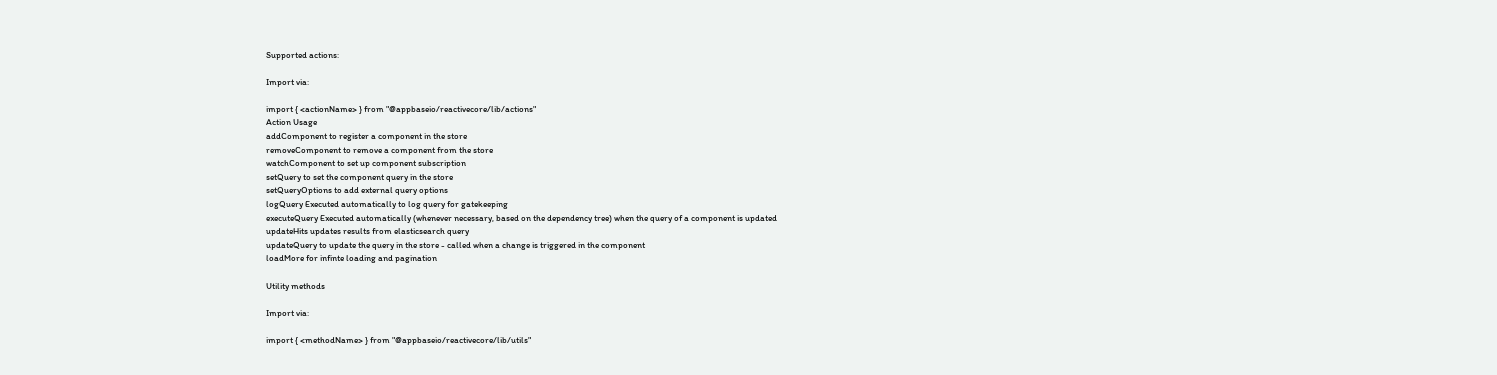Supported actions:

Import via:

import { <actionName> } from "@appbaseio/reactivecore/lib/actions"
Action Usage
addComponent to register a component in the store
removeComponent to remove a component from the store
watchComponent to set up component subscription
setQuery to set the component query in the store
setQueryOptions to add external query options
logQuery Executed automatically to log query for gatekeeping
executeQuery Executed automatically (whenever necessary, based on the dependency tree) when the query of a component is updated
updateHits updates results from elasticsearch query
updateQuery to update the query in the store - called when a change is triggered in the component
loadMore for infinte loading and pagination

Utility methods

Import via:

import { <methodName> } from "@appbaseio/reactivecore/lib/utils"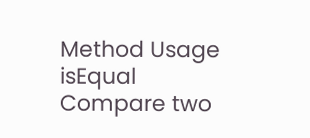Method Usage
isEqual Compare two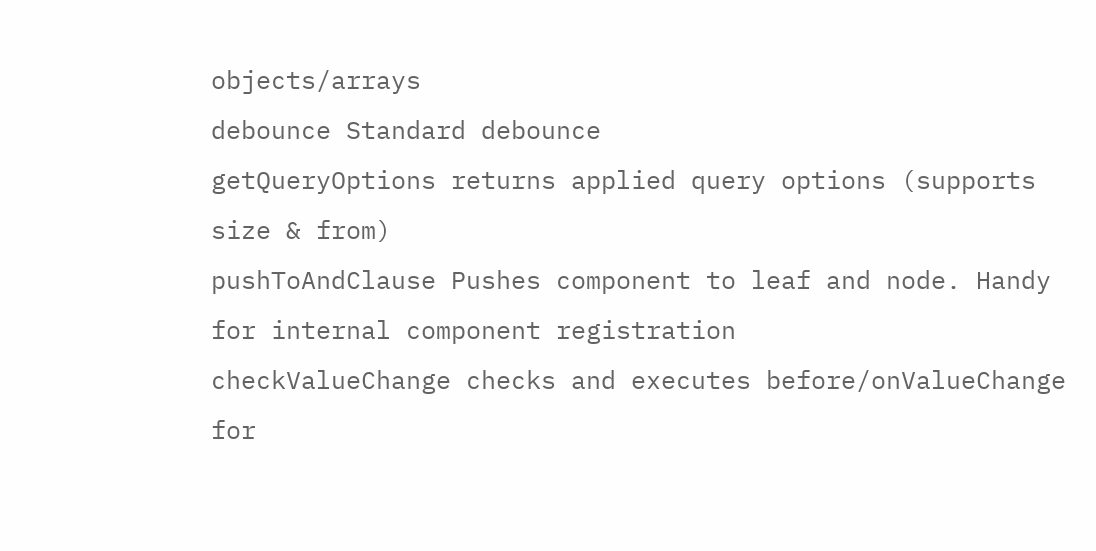objects/arrays
debounce Standard debounce
getQueryOptions returns applied query options (supports size & from)
pushToAndClause Pushes component to leaf and node. Handy for internal component registration
checkValueChange checks and executes before/onValueChange for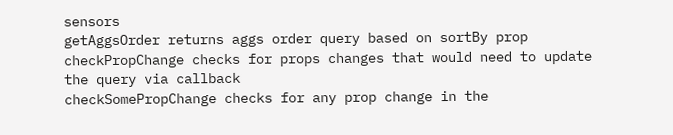sensors
getAggsOrder returns aggs order query based on sortBy prop
checkPropChange checks for props changes that would need to update the query via callback
checkSomePropChange checks for any prop change in the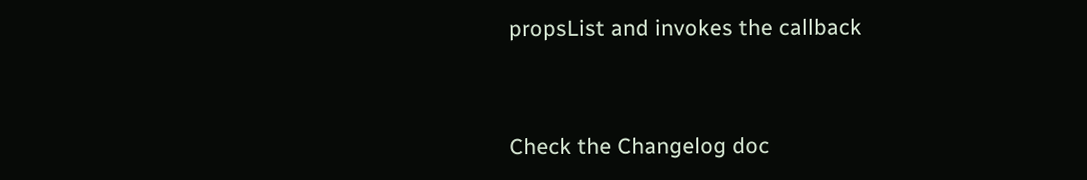propsList and invokes the callback


Check the Changelog doc